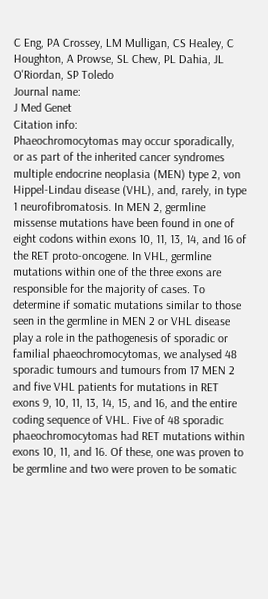C Eng, PA Crossey, LM Mulligan, CS Healey, C Houghton, A Prowse, SL Chew, PL Dahia, JL O'Riordan, SP Toledo
Journal name:
J Med Genet
Citation info:
Phaeochromocytomas may occur sporadically, or as part of the inherited cancer syndromes multiple endocrine neoplasia (MEN) type 2, von Hippel-Lindau disease (VHL), and, rarely, in type 1 neurofibromatosis. In MEN 2, germline missense mutations have been found in one of eight codons within exons 10, 11, 13, 14, and 16 of the RET proto-oncogene. In VHL, germline mutations within one of the three exons are responsible for the majority of cases. To determine if somatic mutations similar to those seen in the germline in MEN 2 or VHL disease play a role in the pathogenesis of sporadic or familial phaeochromocytomas, we analysed 48 sporadic tumours and tumours from 17 MEN 2 and five VHL patients for mutations in RET exons 9, 10, 11, 13, 14, 15, and 16, and the entire coding sequence of VHL. Five of 48 sporadic phaeochromocytomas had RET mutations within exons 10, 11, and 16. Of these, one was proven to be germline and two were proven to be somatic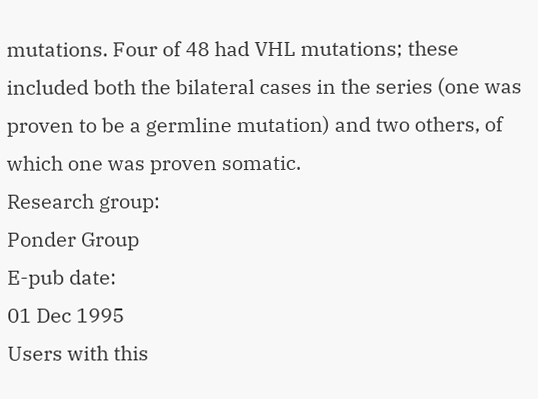mutations. Four of 48 had VHL mutations; these included both the bilateral cases in the series (one was proven to be a germline mutation) and two others, of which one was proven somatic.
Research group:
Ponder Group
E-pub date:
01 Dec 1995
Users with this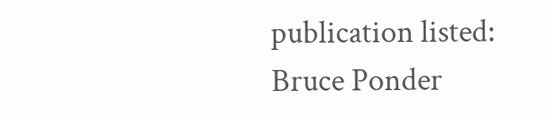publication listed:
Bruce Ponder